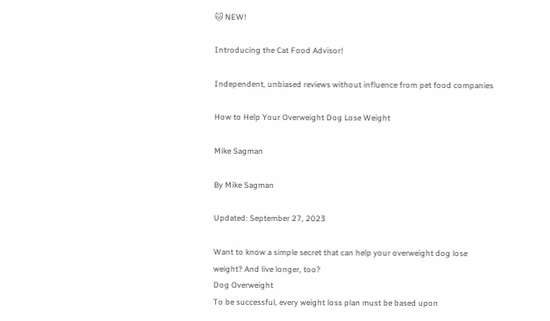🐱 NEW!

Introducing the Cat Food Advisor!

Independent, unbiased reviews without influence from pet food companies

How to Help Your Overweight Dog Lose Weight

Mike Sagman

By Mike Sagman

Updated: September 27, 2023

Want to know a simple secret that can help your overweight dog lose weight? And live longer, too?
Dog Overweight
To be successful, every weight loss plan must be based upon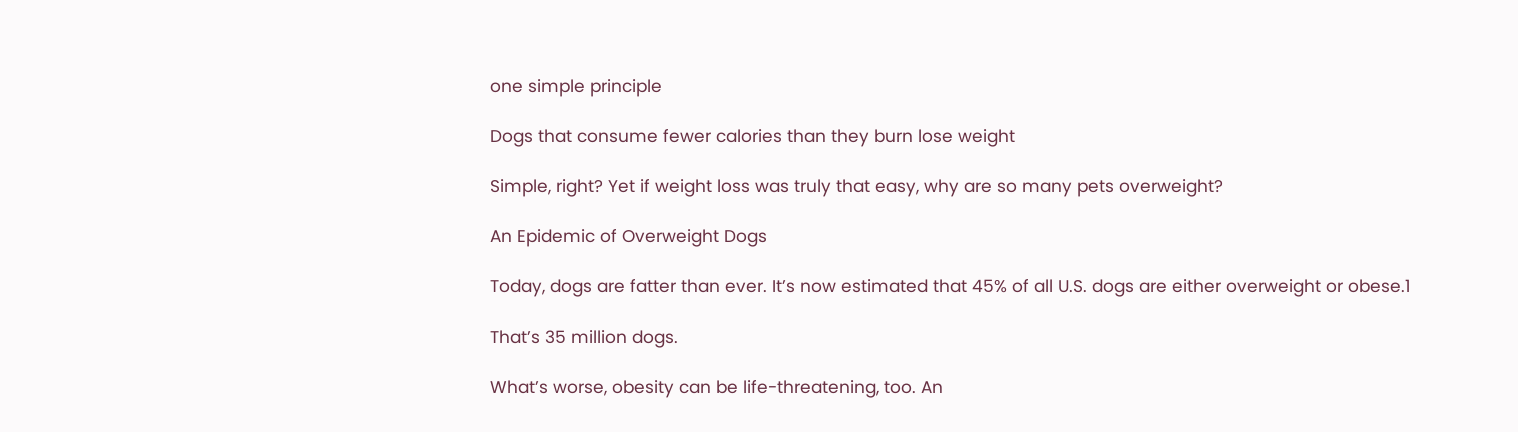one simple principle

Dogs that consume fewer calories than they burn lose weight

Simple, right? Yet if weight loss was truly that easy, why are so many pets overweight?

An Epidemic of Overweight Dogs

Today, dogs are fatter than ever. It’s now estimated that 45% of all U.S. dogs are either overweight or obese.1

That’s 35 million dogs.

What’s worse, obesity can be life-threatening, too. An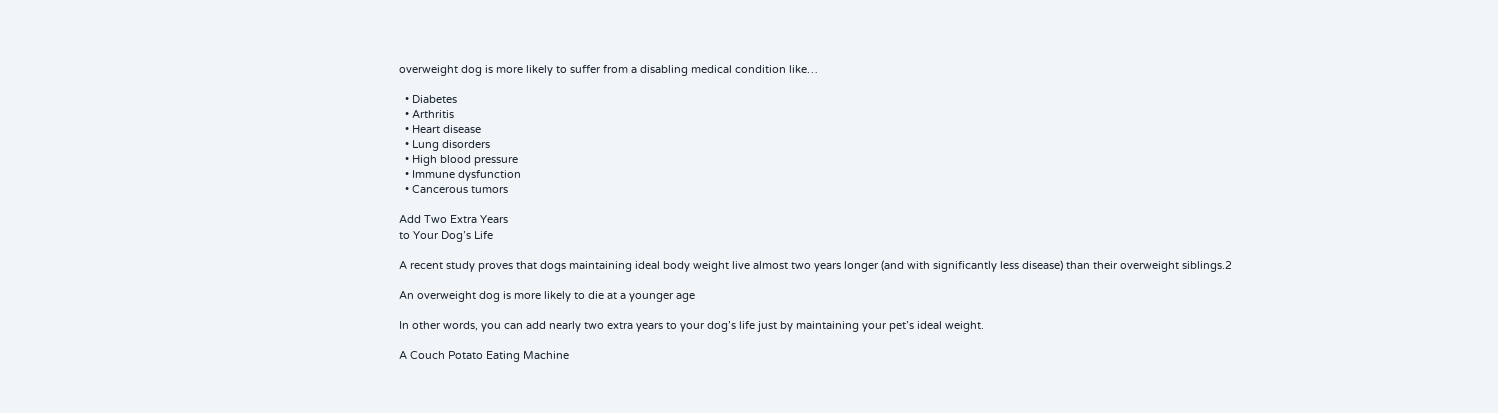overweight dog is more likely to suffer from a disabling medical condition like…

  • Diabetes
  • Arthritis
  • Heart disease
  • Lung disorders
  • High blood pressure
  • Immune dysfunction
  • Cancerous tumors

Add Two Extra Years
to Your Dog’s Life

A recent study proves that dogs maintaining ideal body weight live almost two years longer (and with significantly less disease) than their overweight siblings.2

An overweight dog is more likely to die at a younger age

In other words, you can add nearly two extra years to your dog’s life just by maintaining your pet’s ideal weight.

A Couch Potato Eating Machine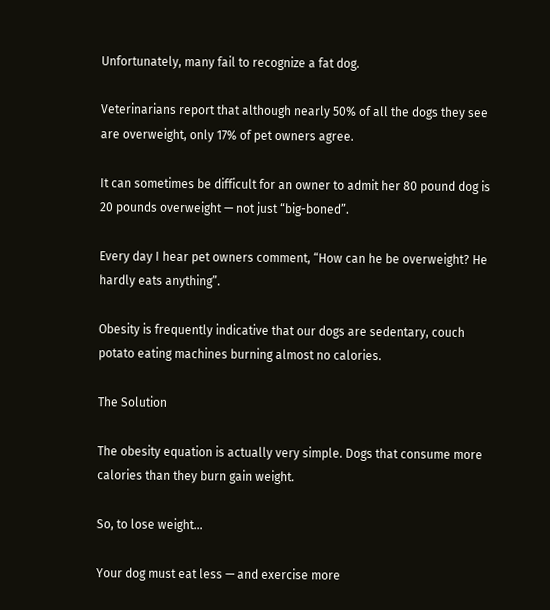Unfortunately, many fail to recognize a fat dog.

Veterinarians report that although nearly 50% of all the dogs they see are overweight, only 17% of pet owners agree.

It can sometimes be difficult for an owner to admit her 80 pound dog is 20 pounds overweight — not just “big-boned”.

Every day I hear pet owners comment, “How can he be overweight? He hardly eats anything”.

Obesity is frequently indicative that our dogs are sedentary, couch potato eating machines burning almost no calories.

The Solution

The obesity equation is actually very simple. Dogs that consume more calories than they burn gain weight.

So, to lose weight…

Your dog must eat less — and exercise more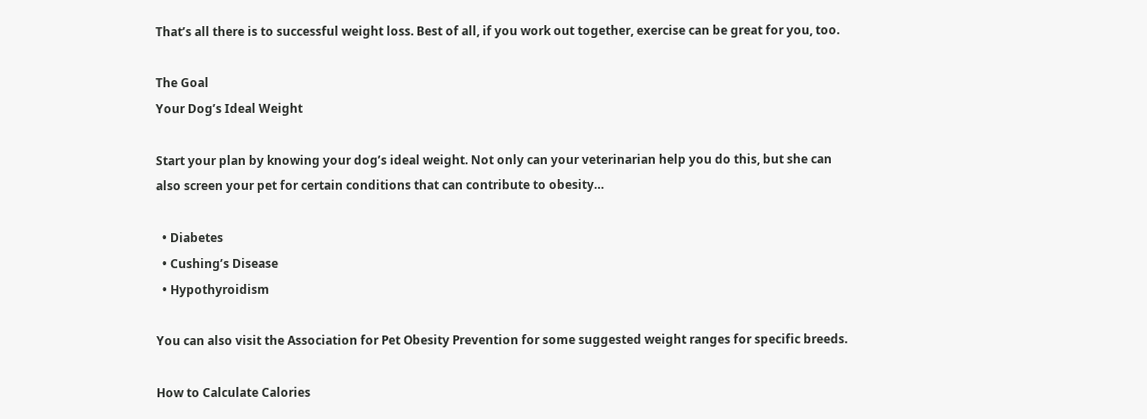That’s all there is to successful weight loss. Best of all, if you work out together, exercise can be great for you, too.

The Goal
Your Dog’s Ideal Weight

Start your plan by knowing your dog’s ideal weight. Not only can your veterinarian help you do this, but she can also screen your pet for certain conditions that can contribute to obesity…

  • Diabetes
  • Cushing’s Disease
  • Hypothyroidism

You can also visit the Association for Pet Obesity Prevention for some suggested weight ranges for specific breeds.

How to Calculate Calories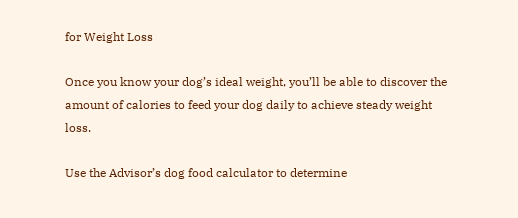for Weight Loss

Once you know your dog’s ideal weight, you’ll be able to discover the amount of calories to feed your dog daily to achieve steady weight loss.

Use the Advisor’s dog food calculator to determine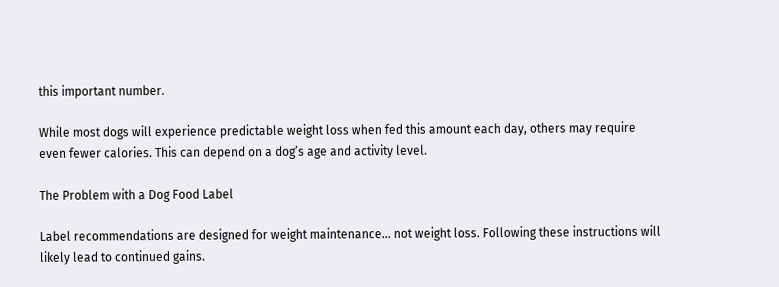this important number.

While most dogs will experience predictable weight loss when fed this amount each day, others may require even fewer calories. This can depend on a dog’s age and activity level.

The Problem with a Dog Food Label

Label recommendations are designed for weight maintenance… not weight loss. Following these instructions will likely lead to continued gains.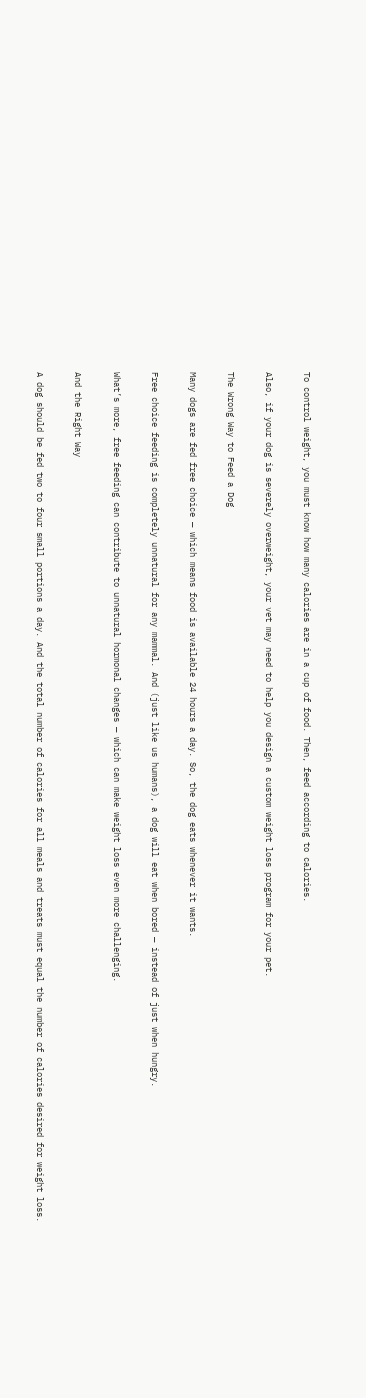To control weight, you must know how many calories are in a cup of food. Then, feed according to calories.

Also, if your dog is severely overweight, your vet may need to help you design a custom weight loss program for your pet.

The Wrong Way to Feed a Dog

Many dogs are fed free choice — which means food is available 24 hours a day. So, the dog eats whenever it wants.

Free choice feeding is completely unnatural for any mammal. And (just like us humans), a dog will eat when bored — instead of just when hungry.

What’s more, free feeding can contribute to unnatural hormonal changes — which can make weight loss even more challenging.

And the Right Way

A dog should be fed two to four small portions a day. And the total number of calories for all meals and treats must equal the number of calories desired for weight loss.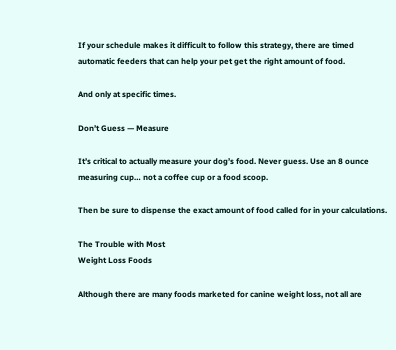If your schedule makes it difficult to follow this strategy, there are timed automatic feeders that can help your pet get the right amount of food.

And only at specific times.

Don’t Guess — Measure

It’s critical to actually measure your dog’s food. Never guess. Use an 8 ounce measuring cup… not a coffee cup or a food scoop.

Then be sure to dispense the exact amount of food called for in your calculations.

The Trouble with Most
Weight Loss Foods

Although there are many foods marketed for canine weight loss, not all are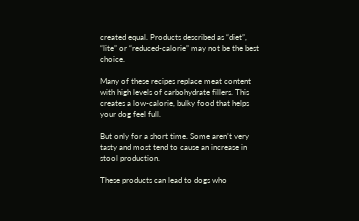created equal. Products described as “diet”, “lite” or “reduced-calorie” may not be the best choice.

Many of these recipes replace meat content with high levels of carbohydrate fillers. This creates a low-calorie, bulky food that helps your dog feel full.

But only for a short time. Some aren’t very tasty and most tend to cause an increase in stool production.

These products can lead to dogs who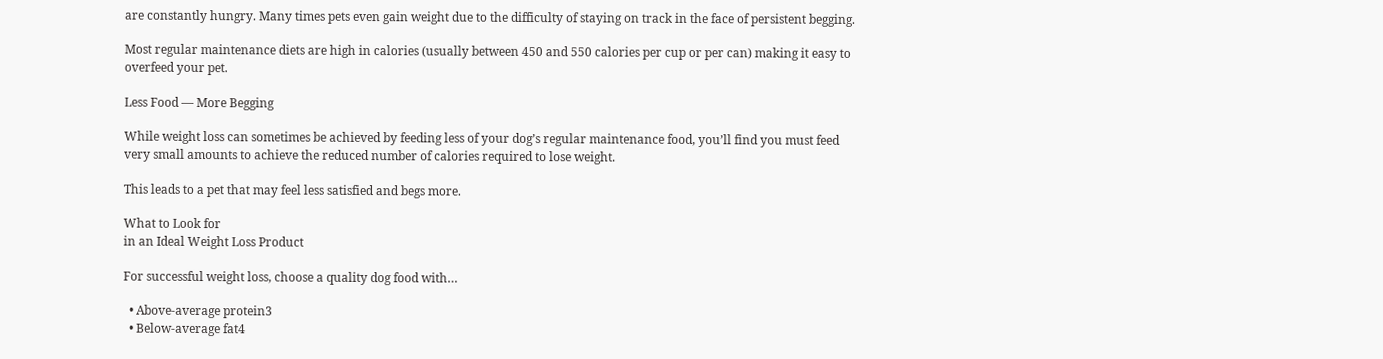are constantly hungry. Many times pets even gain weight due to the difficulty of staying on track in the face of persistent begging.

Most regular maintenance diets are high in calories (usually between 450 and 550 calories per cup or per can) making it easy to overfeed your pet.

Less Food — More Begging

While weight loss can sometimes be achieved by feeding less of your dog’s regular maintenance food, you’ll find you must feed very small amounts to achieve the reduced number of calories required to lose weight.

This leads to a pet that may feel less satisfied and begs more.

What to Look for
in an Ideal Weight Loss Product

For successful weight loss, choose a quality dog food with…

  • Above-average protein3
  • Below-average fat4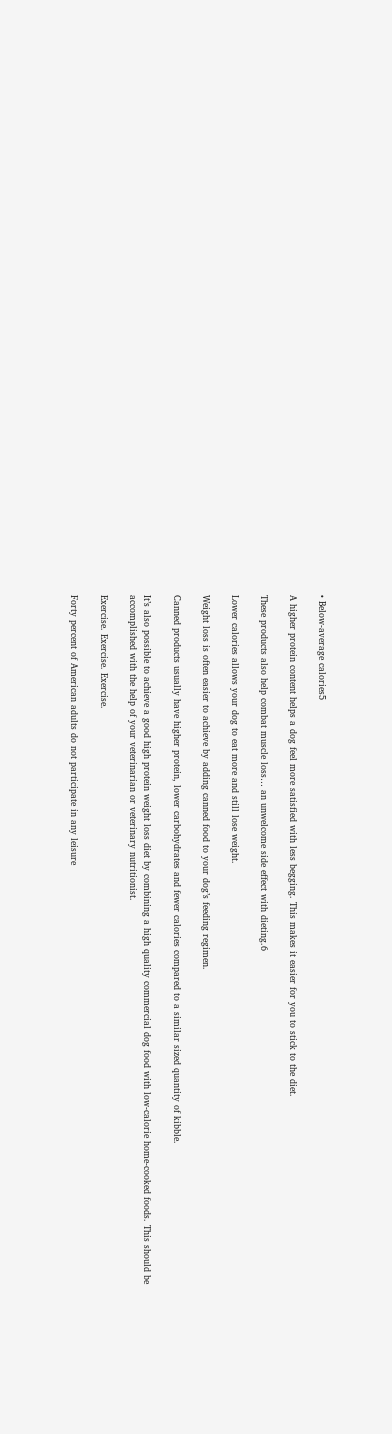• Below-average calories5

A higher protein content helps a dog feel more satisfied with less begging. This makes it easier for you to stick to the diet.

These products also help combat muscle loss… an unwelcome side effect with dieting.6

Lower calories allows your dog to eat more and still lose weight.

Weight loss is often easier to achieve by adding canned food to your dog’s feeding regimen.

Canned products usually have higher protein, lower carbohydrates and fewer calories compared to a similar sized quantity of kibble.

It’s also possible to achieve a good high protein weight loss diet by combining a high quality commercial dog food with low-calorie home-cooked foods. This should be accomplished with the help of your veterinarian or veterinary nutritionist.

Exercise. Exercise. Exercise.

Forty percent of American adults do not participate in any leisure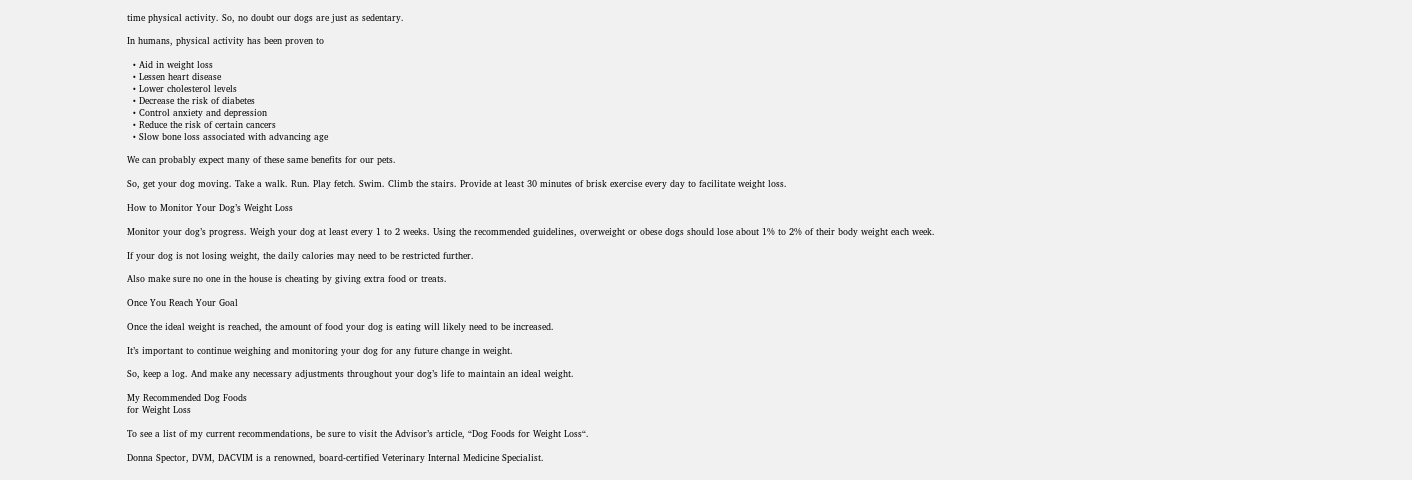time physical activity. So, no doubt our dogs are just as sedentary.

In humans, physical activity has been proven to

  • Aid in weight loss
  • Lessen heart disease
  • Lower cholesterol levels
  • Decrease the risk of diabetes
  • Control anxiety and depression
  • Reduce the risk of certain cancers
  • Slow bone loss associated with advancing age

We can probably expect many of these same benefits for our pets.

So, get your dog moving. Take a walk. Run. Play fetch. Swim. Climb the stairs. Provide at least 30 minutes of brisk exercise every day to facilitate weight loss.

How to Monitor Your Dog’s Weight Loss

Monitor your dog’s progress. Weigh your dog at least every 1 to 2 weeks. Using the recommended guidelines, overweight or obese dogs should lose about 1% to 2% of their body weight each week.

If your dog is not losing weight, the daily calories may need to be restricted further.

Also make sure no one in the house is cheating by giving extra food or treats.

Once You Reach Your Goal

Once the ideal weight is reached, the amount of food your dog is eating will likely need to be increased.

It’s important to continue weighing and monitoring your dog for any future change in weight.

So, keep a log. And make any necessary adjustments throughout your dog’s life to maintain an ideal weight.

My Recommended Dog Foods
for Weight Loss

To see a list of my current recommendations, be sure to visit the Advisor’s article, “Dog Foods for Weight Loss“.

Donna Spector, DVM, DACVIM is a renowned, board-certified Veterinary Internal Medicine Specialist.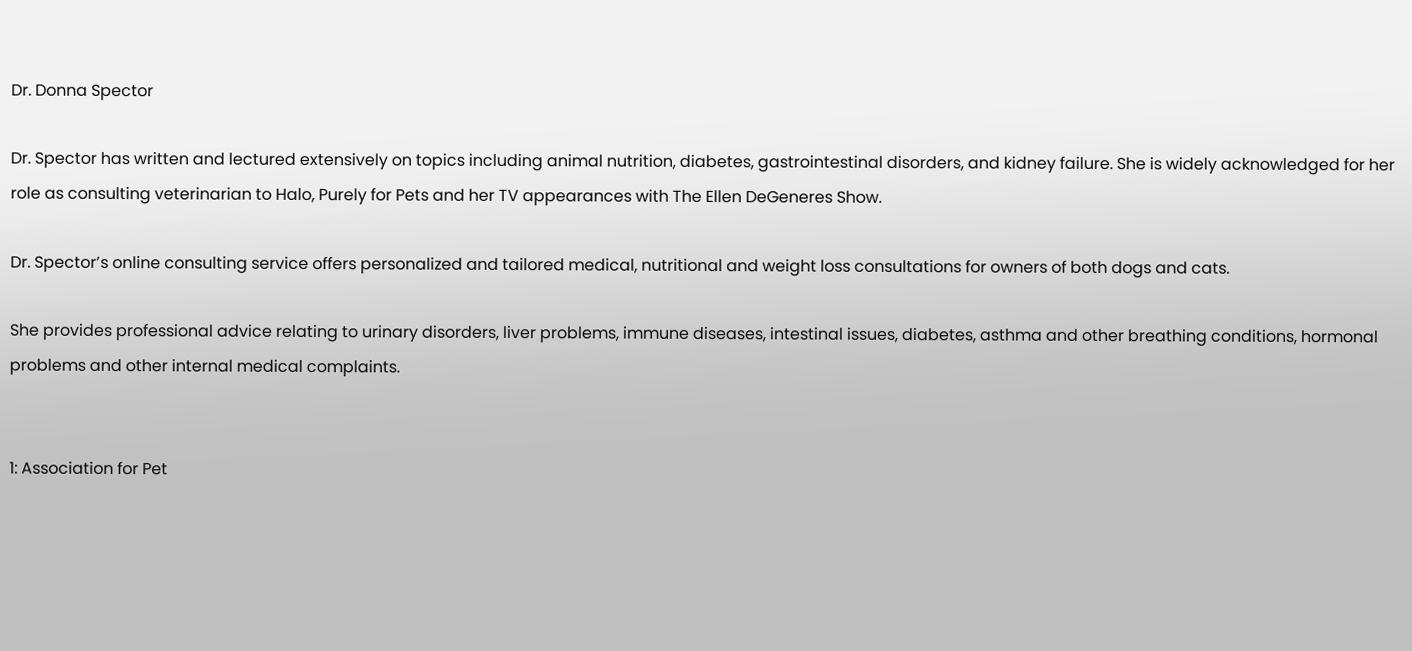Dr. Donna Spector

Dr. Spector has written and lectured extensively on topics including animal nutrition, diabetes, gastrointestinal disorders, and kidney failure. She is widely acknowledged for her role as consulting veterinarian to Halo, Purely for Pets and her TV appearances with The Ellen DeGeneres Show.

Dr. Spector’s online consulting service offers personalized and tailored medical, nutritional and weight loss consultations for owners of both dogs and cats.

She provides professional advice relating to urinary disorders, liver problems, immune diseases, intestinal issues, diabetes, asthma and other breathing conditions, hormonal problems and other internal medical complaints.


1: Association for Pet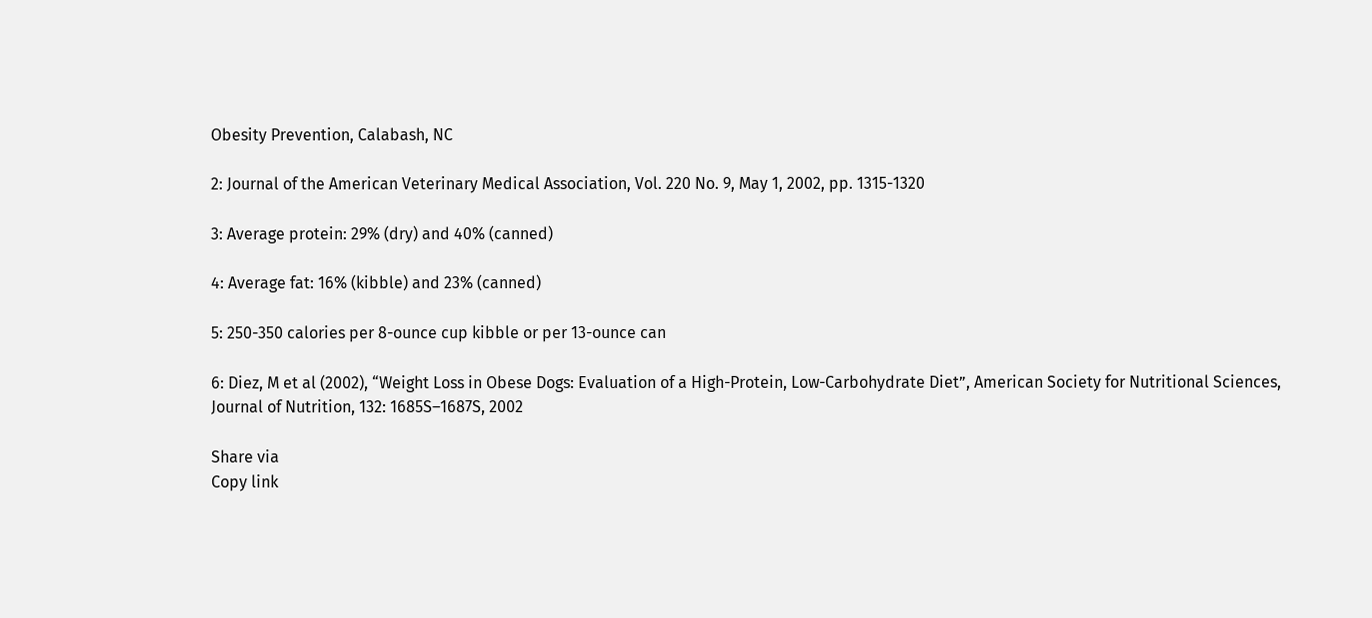Obesity Prevention, Calabash, NC

2: Journal of the American Veterinary Medical Association, Vol. 220 No. 9, May 1, 2002, pp. 1315-1320

3: Average protein: 29% (dry) and 40% (canned)

4: Average fat: 16% (kibble) and 23% (canned)

5: 250-350 calories per 8-ounce cup kibble or per 13-ounce can

6: Diez, M et al (2002), “Weight Loss in Obese Dogs: Evaluation of a High-Protein, Low-Carbohydrate Diet”, American Society for Nutritional Sciences, Journal of Nutrition, 132: 1685S–1687S, 2002

Share via
Copy link